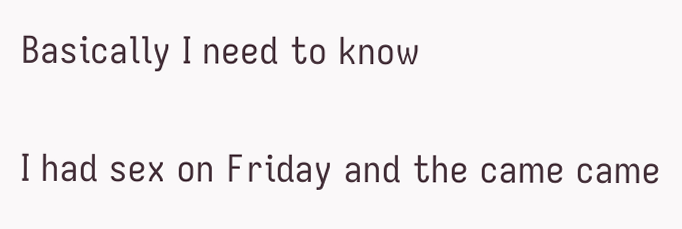Basically I need to know

I had sex on Friday and the came came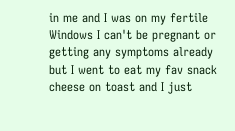in me and I was on my fertile Windows I can't be pregnant or getting any symptoms already but I went to eat my fav snack cheese on toast and I just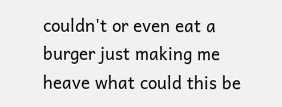couldn't or even eat a burger just making me heave what could this be